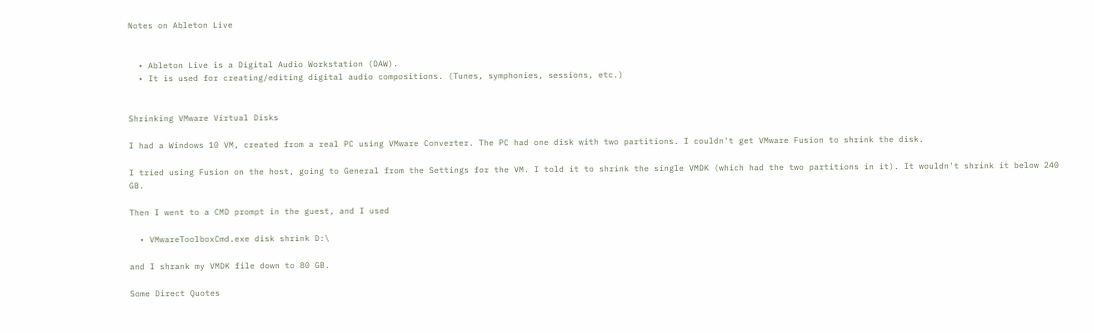Notes on Ableton Live


  • Ableton Live is a Digital Audio Workstation (DAW).
  • It is used for creating/editing digital audio compositions. (Tunes, symphonies, sessions, etc.)


Shrinking VMware Virtual Disks

I had a Windows 10 VM, created from a real PC using VMware Converter. The PC had one disk with two partitions. I couldn't get VMware Fusion to shrink the disk.

I tried using Fusion on the host, going to General from the Settings for the VM. I told it to shrink the single VMDK (which had the two partitions in it). It wouldn't shrink it below 240 GB.

Then I went to a CMD prompt in the guest, and I used

  • VMwareToolboxCmd.exe disk shrink D:\

and I shrank my VMDK file down to 80 GB.

Some Direct Quotes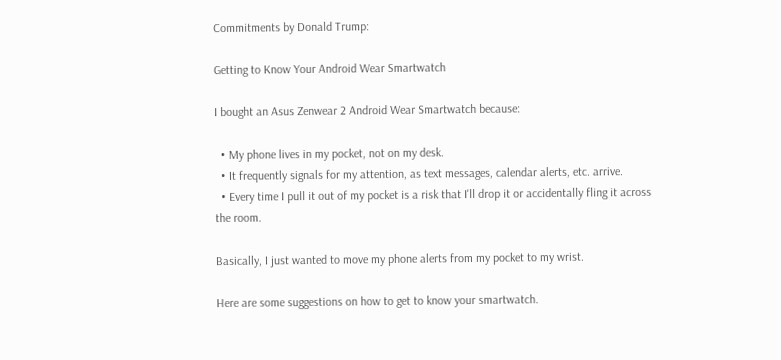Commitments by Donald Trump:

Getting to Know Your Android Wear Smartwatch

I bought an Asus Zenwear 2 Android Wear Smartwatch because:

  • My phone lives in my pocket, not on my desk.
  • It frequently signals for my attention, as text messages, calendar alerts, etc. arrive.
  • Every time I pull it out of my pocket is a risk that I'll drop it or accidentally fling it across the room.

Basically, I just wanted to move my phone alerts from my pocket to my wrist.

Here are some suggestions on how to get to know your smartwatch.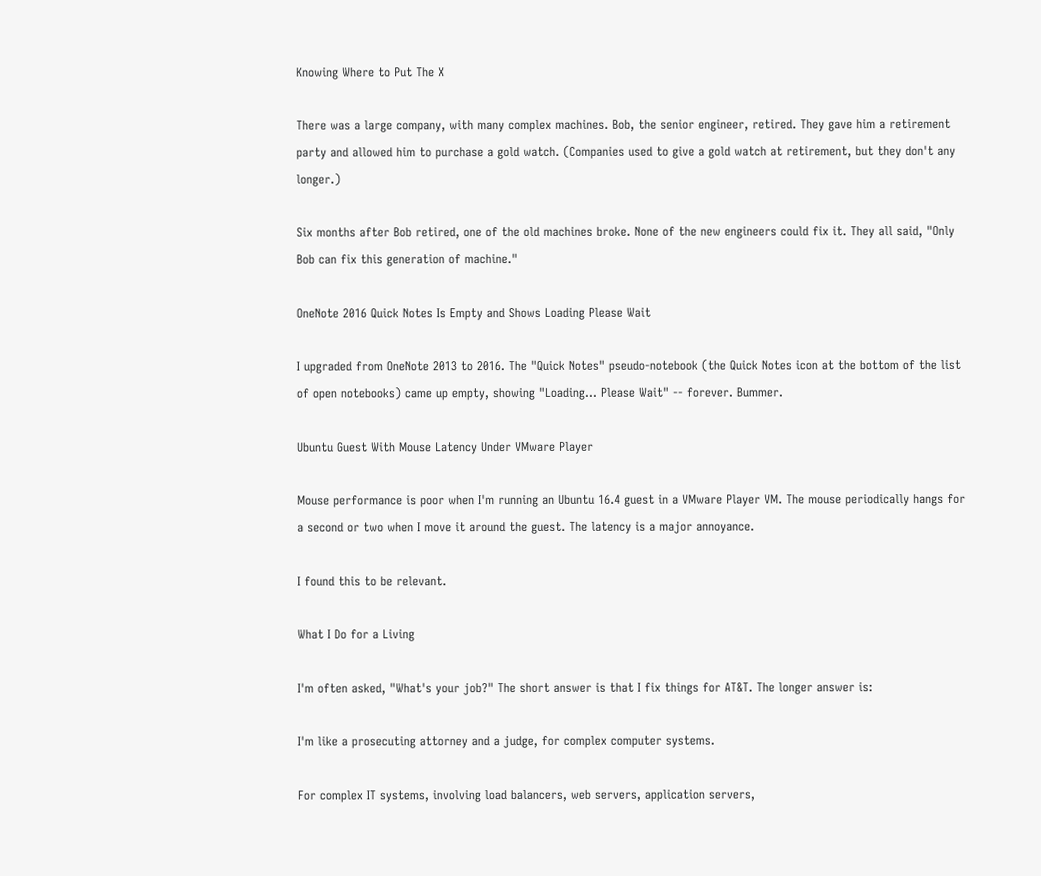Knowing Where to Put The X

There was a large company, with many complex machines. Bob, the senior engineer, retired. They gave him a retirement party and allowed him to purchase a gold watch. (Companies used to give a gold watch at retirement, but they don't any longer.)

Six months after Bob retired, one of the old machines broke. None of the new engineers could fix it. They all said, "Only Bob can fix this generation of machine."

OneNote 2016 Quick Notes Is Empty and Shows Loading Please Wait

I upgraded from OneNote 2013 to 2016. The "Quick Notes" pseudo-notebook (the Quick Notes icon at the bottom of the list of open notebooks) came up empty, showing "Loading... Please Wait" -- forever. Bummer.

Ubuntu Guest With Mouse Latency Under VMware Player

Mouse performance is poor when I'm running an Ubuntu 16.4 guest in a VMware Player VM. The mouse periodically hangs for a second or two when I move it around the guest. The latency is a major annoyance.

I found this to be relevant.

What I Do for a Living

I'm often asked, "What's your job?" The short answer is that I fix things for AT&T. The longer answer is:

I'm like a prosecuting attorney and a judge, for complex computer systems.

For complex IT systems, involving load balancers, web servers, application servers,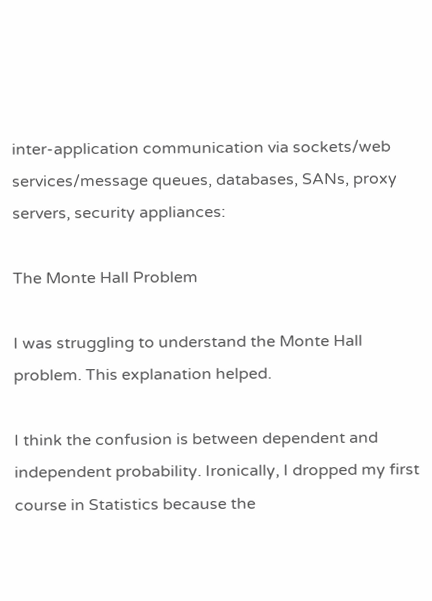inter-application communication via sockets/web services/message queues, databases, SANs, proxy servers, security appliances:

The Monte Hall Problem

I was struggling to understand the Monte Hall problem. This explanation helped.

I think the confusion is between dependent and independent probability. Ironically, I dropped my first course in Statistics because the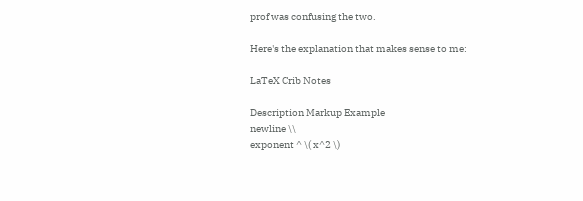prof was confusing the two.

Here's the explanation that makes sense to me:

LaTeX Crib Notes

Description Markup Example
newline \\
exponent ^ \( x^2 \)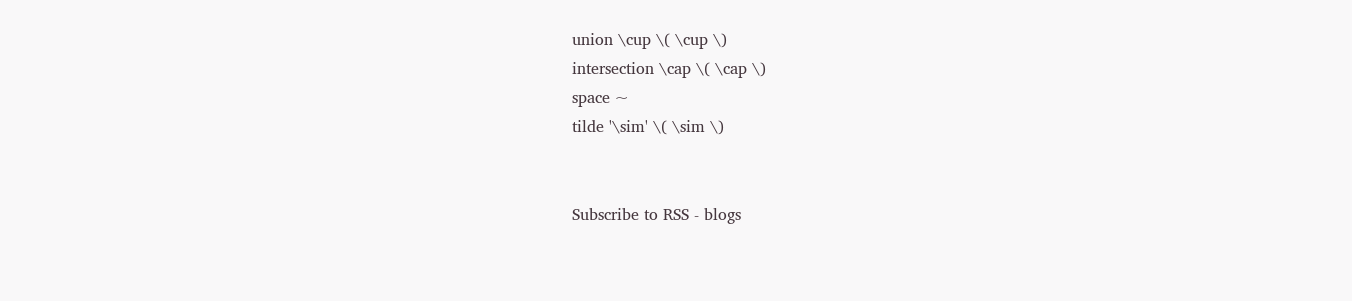union \cup \( \cup \)
intersection \cap \( \cap \)
space ~
tilde '\sim' \( \sim \)


Subscribe to RSS - blogs